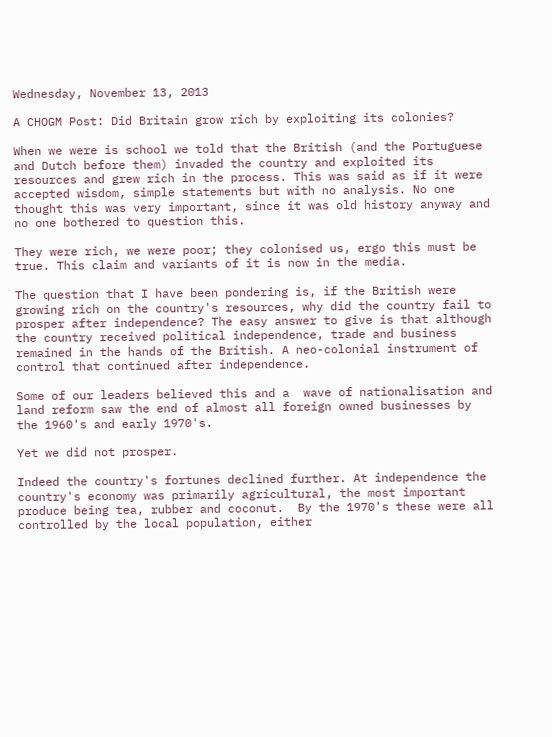Wednesday, November 13, 2013

A CHOGM Post: Did Britain grow rich by exploiting its colonies?

When we were is school we told that the British (and the Portuguese and Dutch before them) invaded the country and exploited its resources and grew rich in the process. This was said as if it were accepted wisdom, simple statements but with no analysis. No one thought this was very important, since it was old history anyway and no one bothered to question this.

They were rich, we were poor; they colonised us, ergo this must be true. This claim and variants of it is now in the media.

The question that I have been pondering is, if the British were growing rich on the country's resources, why did the country fail to prosper after independence? The easy answer to give is that although the country received political independence, trade and business remained in the hands of the British. A neo-colonial instrument of control that continued after independence.

Some of our leaders believed this and a  wave of nationalisation and land reform saw the end of almost all foreign owned businesses by the 1960's and early 1970's.

Yet we did not prosper.

Indeed the country's fortunes declined further. At independence the country's economy was primarily agricultural, the most important produce being tea, rubber and coconut.  By the 1970's these were all controlled by the local population, either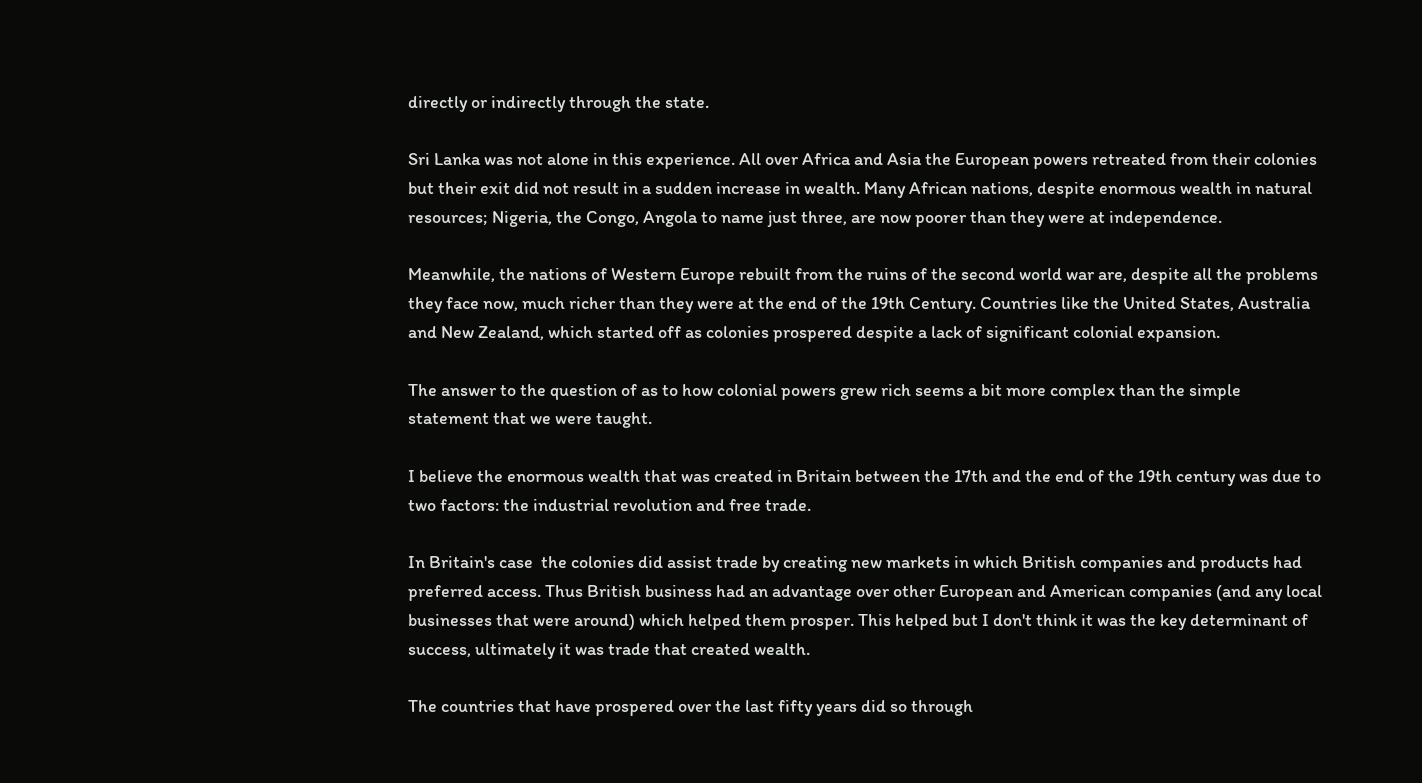directly or indirectly through the state.

Sri Lanka was not alone in this experience. All over Africa and Asia the European powers retreated from their colonies but their exit did not result in a sudden increase in wealth. Many African nations, despite enormous wealth in natural resources; Nigeria, the Congo, Angola to name just three, are now poorer than they were at independence.

Meanwhile, the nations of Western Europe rebuilt from the ruins of the second world war are, despite all the problems they face now, much richer than they were at the end of the 19th Century. Countries like the United States, Australia and New Zealand, which started off as colonies prospered despite a lack of significant colonial expansion.

The answer to the question of as to how colonial powers grew rich seems a bit more complex than the simple statement that we were taught.

I believe the enormous wealth that was created in Britain between the 17th and the end of the 19th century was due to two factors: the industrial revolution and free trade.

In Britain's case  the colonies did assist trade by creating new markets in which British companies and products had preferred access. Thus British business had an advantage over other European and American companies (and any local businesses that were around) which helped them prosper. This helped but I don't think it was the key determinant of success, ultimately it was trade that created wealth.

The countries that have prospered over the last fifty years did so through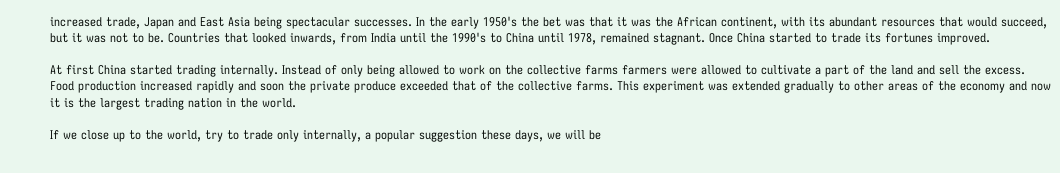increased trade, Japan and East Asia being spectacular successes. In the early 1950's the bet was that it was the African continent, with its abundant resources that would succeed, but it was not to be. Countries that looked inwards, from India until the 1990's to China until 1978, remained stagnant. Once China started to trade its fortunes improved.

At first China started trading internally. Instead of only being allowed to work on the collective farms farmers were allowed to cultivate a part of the land and sell the excess. Food production increased rapidly and soon the private produce exceeded that of the collective farms. This experiment was extended gradually to other areas of the economy and now it is the largest trading nation in the world.

If we close up to the world, try to trade only internally, a popular suggestion these days, we will be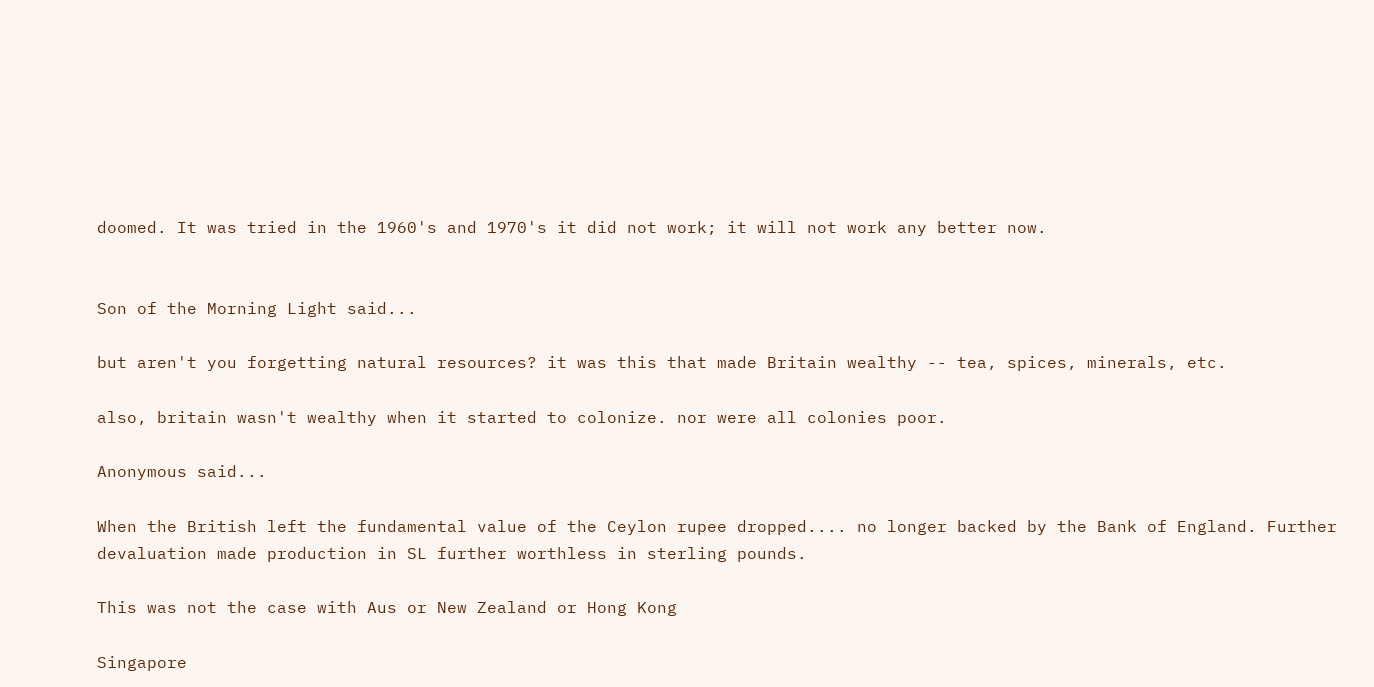doomed. It was tried in the 1960's and 1970's it did not work; it will not work any better now.


Son of the Morning Light said...

but aren't you forgetting natural resources? it was this that made Britain wealthy -- tea, spices, minerals, etc.

also, britain wasn't wealthy when it started to colonize. nor were all colonies poor.

Anonymous said...

When the British left the fundamental value of the Ceylon rupee dropped.... no longer backed by the Bank of England. Further devaluation made production in SL further worthless in sterling pounds.

This was not the case with Aus or New Zealand or Hong Kong

Singapore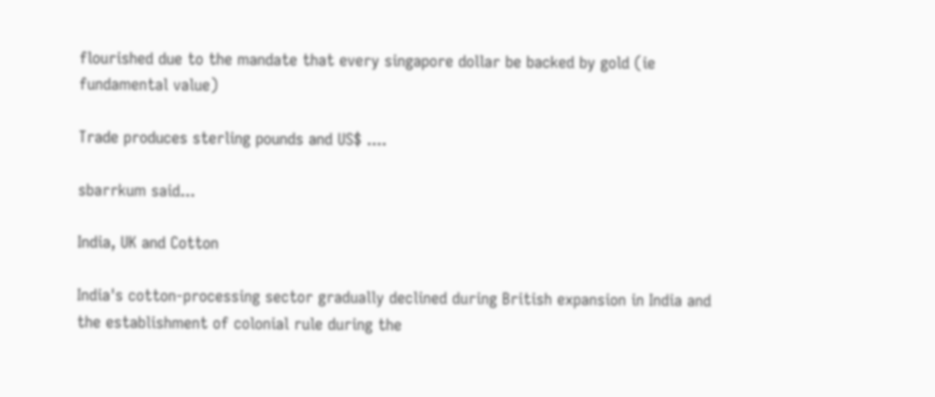flourished due to the mandate that every singapore dollar be backed by gold (ie fundamental value)

Trade produces sterling pounds and US$ ....

sbarrkum said...

India, UK and Cotton

India's cotton-processing sector gradually declined during British expansion in India and the establishment of colonial rule during the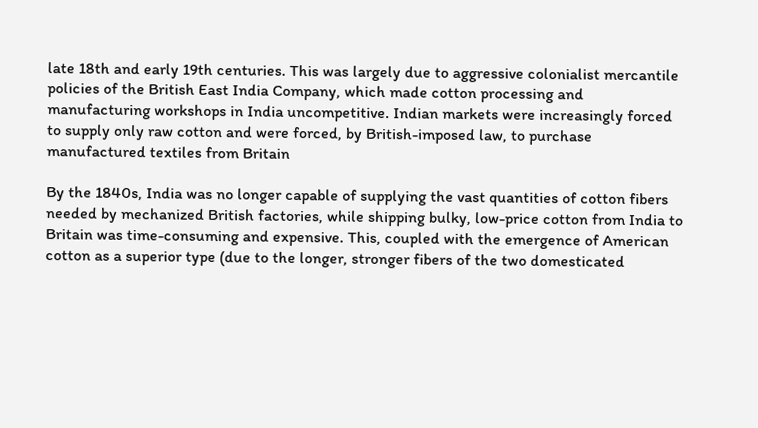late 18th and early 19th centuries. This was largely due to aggressive colonialist mercantile policies of the British East India Company, which made cotton processing and manufacturing workshops in India uncompetitive. Indian markets were increasingly forced to supply only raw cotton and were forced, by British-imposed law, to purchase manufactured textiles from Britain

By the 1840s, India was no longer capable of supplying the vast quantities of cotton fibers needed by mechanized British factories, while shipping bulky, low-price cotton from India to Britain was time-consuming and expensive. This, coupled with the emergence of American cotton as a superior type (due to the longer, stronger fibers of the two domesticated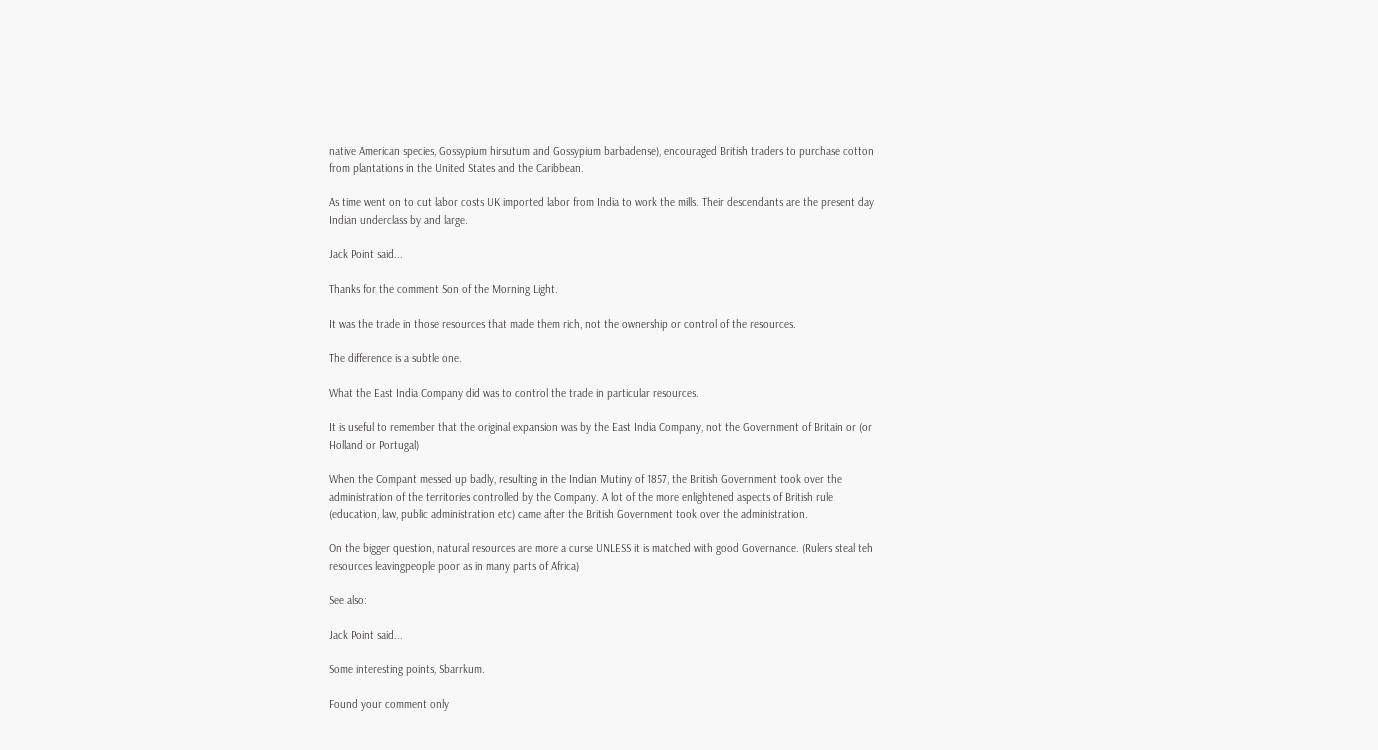native American species, Gossypium hirsutum and Gossypium barbadense), encouraged British traders to purchase cotton from plantations in the United States and the Caribbean.

As time went on to cut labor costs UK imported labor from India to work the mills. Their descendants are the present day Indian underclass by and large.

Jack Point said...

Thanks for the comment Son of the Morning Light.

It was the trade in those resources that made them rich, not the ownership or control of the resources.

The difference is a subtle one.

What the East India Company did was to control the trade in particular resources.

It is useful to remember that the original expansion was by the East India Company, not the Government of Britain or (or Holland or Portugal)

When the Compant messed up badly, resulting in the Indian Mutiny of 1857, the British Government took over the administration of the territories controlled by the Company. A lot of the more enlightened aspects of British rule (education, law, public administration etc) came after the British Government took over the administration.

On the bigger question, natural resources are more a curse UNLESS it is matched with good Governance. (Rulers steal teh resources leavingpeople poor as in many parts of Africa)

See also:

Jack Point said...

Some interesting points, Sbarrkum.

Found your comment only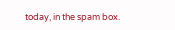today, in the spam box.